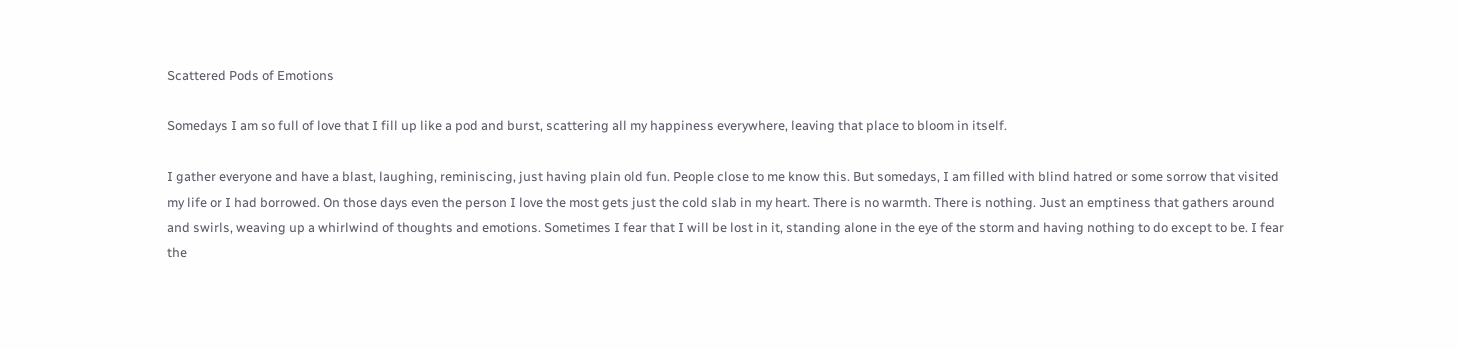Scattered Pods of Emotions

Somedays I am so full of love that I fill up like a pod and burst, scattering all my happiness everywhere, leaving that place to bloom in itself.

I gather everyone and have a blast, laughing, reminiscing, just having plain old fun. People close to me know this. But somedays, I am filled with blind hatred or some sorrow that visited my life or I had borrowed. On those days even the person I love the most gets just the cold slab in my heart. There is no warmth. There is nothing. Just an emptiness that gathers around and swirls, weaving up a whirlwind of thoughts and emotions. Sometimes I fear that I will be lost in it, standing alone in the eye of the storm and having nothing to do except to be. I fear the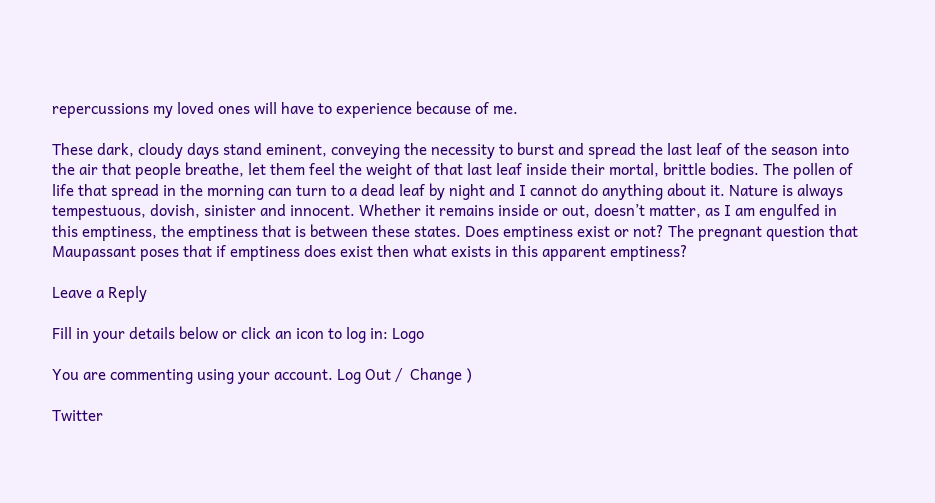repercussions my loved ones will have to experience because of me.

These dark, cloudy days stand eminent, conveying the necessity to burst and spread the last leaf of the season into the air that people breathe, let them feel the weight of that last leaf inside their mortal, brittle bodies. The pollen of life that spread in the morning can turn to a dead leaf by night and I cannot do anything about it. Nature is always tempestuous, dovish, sinister and innocent. Whether it remains inside or out, doesn’t matter, as I am engulfed in this emptiness, the emptiness that is between these states. Does emptiness exist or not? The pregnant question that Maupassant poses that if emptiness does exist then what exists in this apparent emptiness?

Leave a Reply

Fill in your details below or click an icon to log in: Logo

You are commenting using your account. Log Out /  Change )

Twitter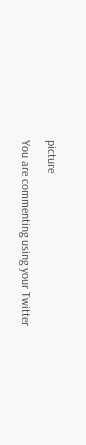picture

You are commenting using your Twitter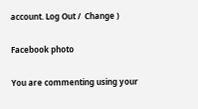account. Log Out /  Change )

Facebook photo

You are commenting using your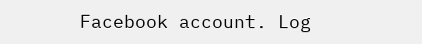Facebook account. Log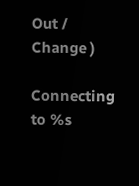Out /  Change )

Connecting to %s